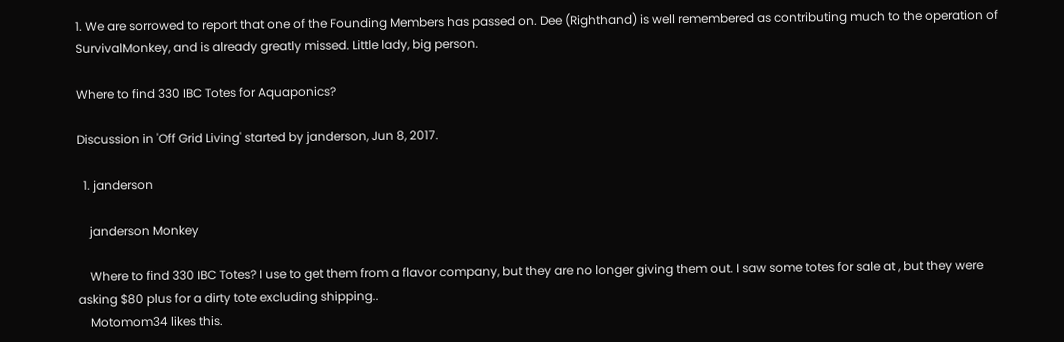1. We are sorrowed to report that one of the Founding Members has passed on. Dee (Righthand) is well remembered as contributing much to the operation of SurvivalMonkey, and is already greatly missed. Little lady, big person.

Where to find 330 IBC Totes for Aquaponics?

Discussion in 'Off Grid Living' started by janderson, Jun 8, 2017.

  1. janderson

    janderson Monkey

    Where to find 330 IBC Totes? I use to get them from a flavor company, but they are no longer giving them out. I saw some totes for sale at , but they were asking $80 plus for a dirty tote excluding shipping..
    Motomom34 likes this.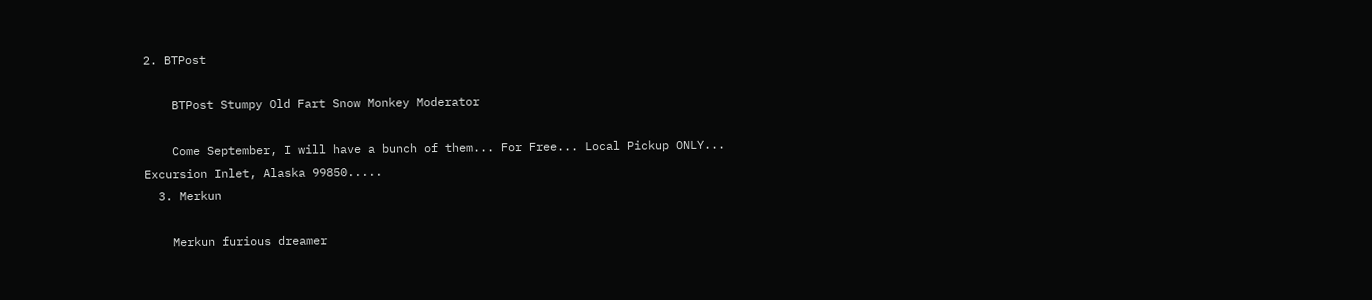2. BTPost

    BTPost Stumpy Old Fart Snow Monkey Moderator

    Come September, I will have a bunch of them... For Free... Local Pickup ONLY... Excursion Inlet, Alaska 99850.....
  3. Merkun

    Merkun furious dreamer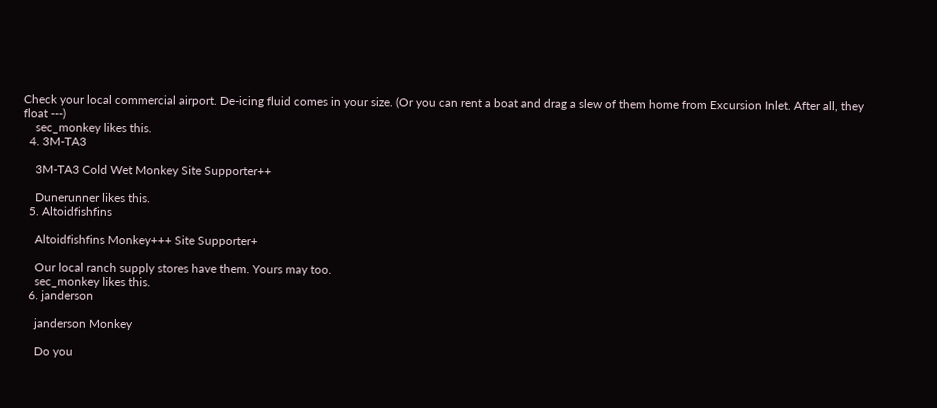Check your local commercial airport. De-icing fluid comes in your size. (Or you can rent a boat and drag a slew of them home from Excursion Inlet. After all, they float ---)
    sec_monkey likes this.
  4. 3M-TA3

    3M-TA3 Cold Wet Monkey Site Supporter++

    Dunerunner likes this.
  5. Altoidfishfins

    Altoidfishfins Monkey+++ Site Supporter+

    Our local ranch supply stores have them. Yours may too.
    sec_monkey likes this.
  6. janderson

    janderson Monkey

    Do you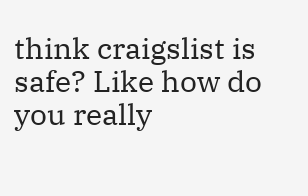think craigslist is safe? Like how do you really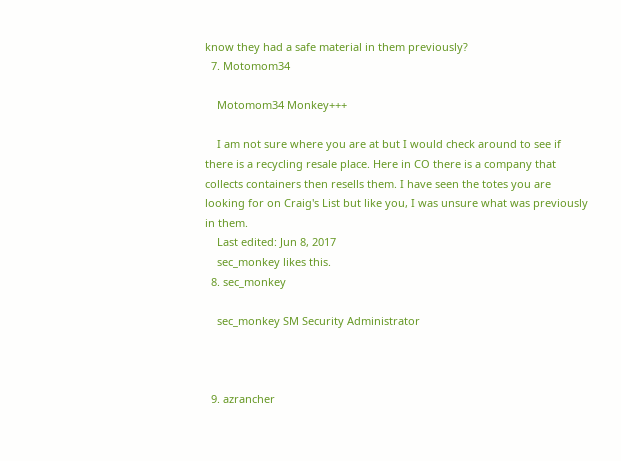know they had a safe material in them previously?
  7. Motomom34

    Motomom34 Monkey+++

    I am not sure where you are at but I would check around to see if there is a recycling resale place. Here in CO there is a company that collects containers then resells them. I have seen the totes you are looking for on Craig's List but like you, I was unsure what was previously in them.
    Last edited: Jun 8, 2017
    sec_monkey likes this.
  8. sec_monkey

    sec_monkey SM Security Administrator



  9. azrancher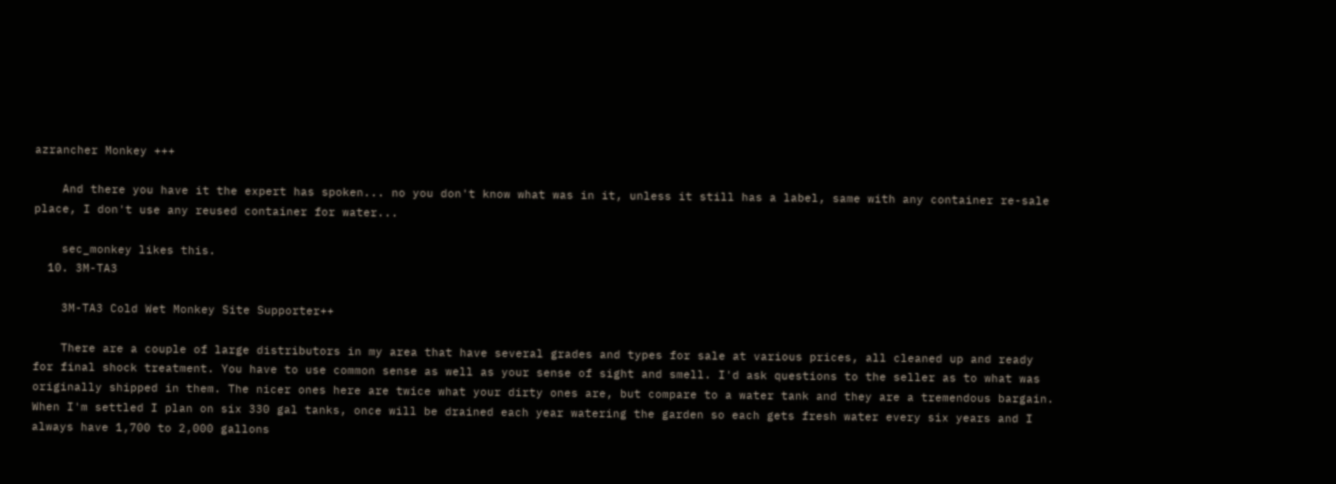azrancher Monkey +++

    And there you have it the expert has spoken... no you don't know what was in it, unless it still has a label, same with any container re-sale place, I don't use any reused container for water...

    sec_monkey likes this.
  10. 3M-TA3

    3M-TA3 Cold Wet Monkey Site Supporter++

    There are a couple of large distributors in my area that have several grades and types for sale at various prices, all cleaned up and ready for final shock treatment. You have to use common sense as well as your sense of sight and smell. I'd ask questions to the seller as to what was originally shipped in them. The nicer ones here are twice what your dirty ones are, but compare to a water tank and they are a tremendous bargain. When I'm settled I plan on six 330 gal tanks, once will be drained each year watering the garden so each gets fresh water every six years and I always have 1,700 to 2,000 gallons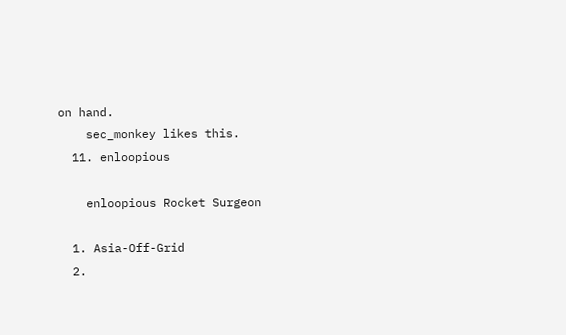on hand.
    sec_monkey likes this.
  11. enloopious

    enloopious Rocket Surgeon

  1. Asia-Off-Grid
  2.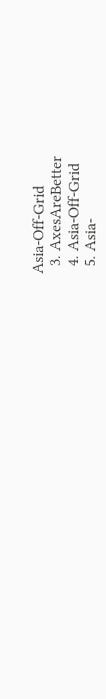Asia-Off-Grid
  3. AxesAreBetter
  4. Asia-Off-Grid
  5. Asia-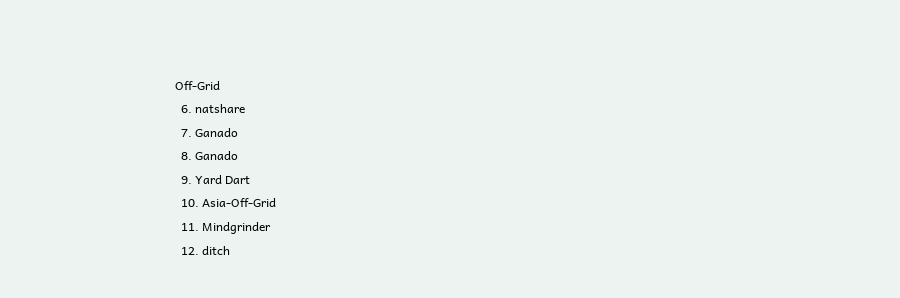Off-Grid
  6. natshare
  7. Ganado
  8. Ganado
  9. Yard Dart
  10. Asia-Off-Grid
  11. Mindgrinder
  12. ditch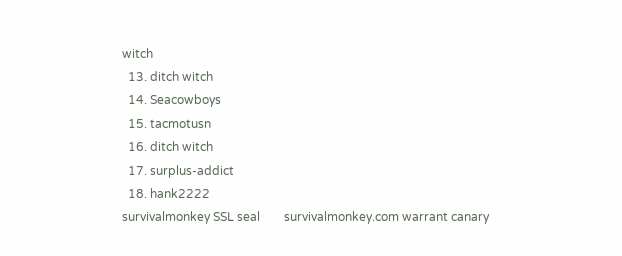witch
  13. ditch witch
  14. Seacowboys
  15. tacmotusn
  16. ditch witch
  17. surplus-addict
  18. hank2222
survivalmonkey SSL seal        survivalmonkey.com warrant canary